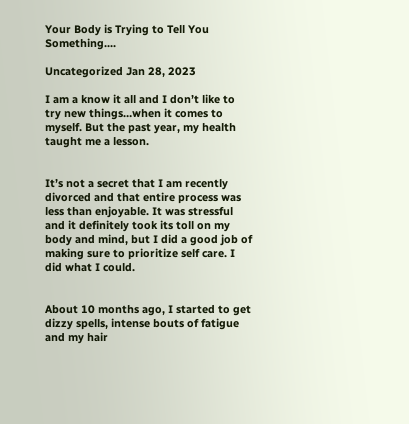Your Body is Trying to Tell You Something....

Uncategorized Jan 28, 2023

I am a know it all and I don’t like to try new things…when it comes to myself. But the past year, my health taught me a lesson.


It’s not a secret that I am recently divorced and that entire process was less than enjoyable. It was stressful and it definitely took its toll on my body and mind, but I did a good job of making sure to prioritize self care. I did what I could.


About 10 months ago, I started to get dizzy spells, intense bouts of fatigue and my hair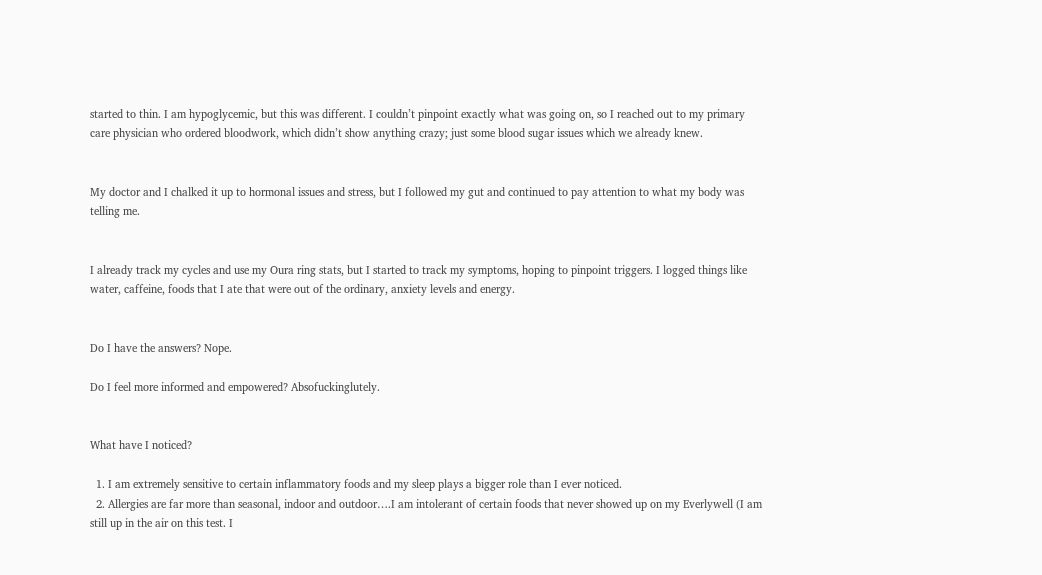started to thin. I am hypoglycemic, but this was different. I couldn’t pinpoint exactly what was going on, so I reached out to my primary care physician who ordered bloodwork, which didn’t show anything crazy; just some blood sugar issues which we already knew.


My doctor and I chalked it up to hormonal issues and stress, but I followed my gut and continued to pay attention to what my body was telling me.


I already track my cycles and use my Oura ring stats, but I started to track my symptoms, hoping to pinpoint triggers. I logged things like water, caffeine, foods that I ate that were out of the ordinary, anxiety levels and energy.


Do I have the answers? Nope.

Do I feel more informed and empowered? Absofuckinglutely.


What have I noticed?

  1. I am extremely sensitive to certain inflammatory foods and my sleep plays a bigger role than I ever noticed.
  2. Allergies are far more than seasonal, indoor and outdoor….I am intolerant of certain foods that never showed up on my Everlywell (I am still up in the air on this test. I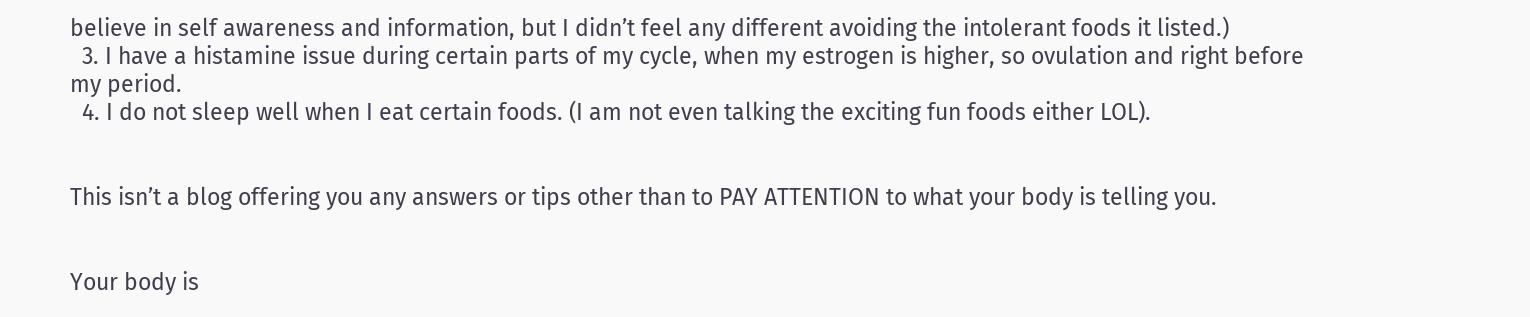believe in self awareness and information, but I didn’t feel any different avoiding the intolerant foods it listed.)
  3. I have a histamine issue during certain parts of my cycle, when my estrogen is higher, so ovulation and right before my period.
  4. I do not sleep well when I eat certain foods. (I am not even talking the exciting fun foods either LOL).


This isn’t a blog offering you any answers or tips other than to PAY ATTENTION to what your body is telling you.


Your body is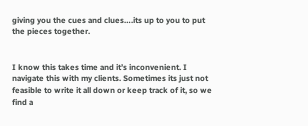giving you the cues and clues….its up to you to put the pieces together.


I know this takes time and it’s inconvenient. I navigate this with my clients. Sometimes its just not feasible to write it all down or keep track of it, so we find a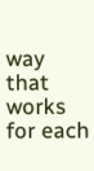way that works for each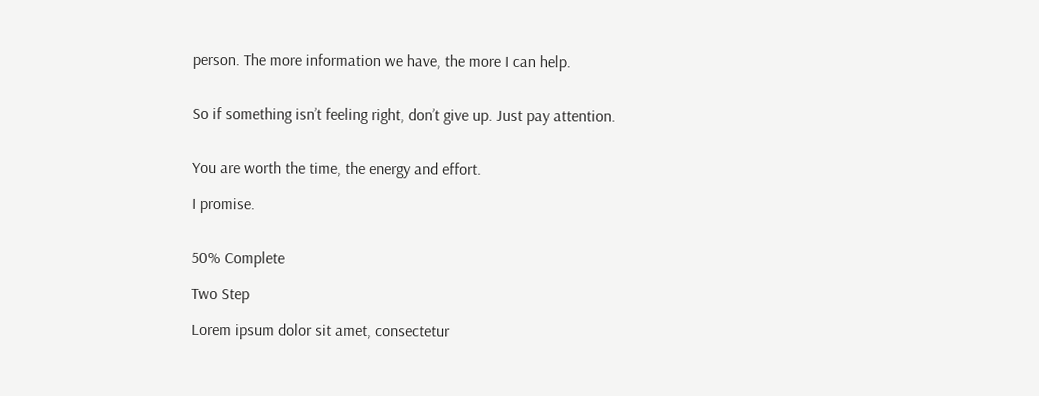person. The more information we have, the more I can help.


So if something isn’t feeling right, don’t give up. Just pay attention.


You are worth the time, the energy and effort.

I promise.


50% Complete

Two Step

Lorem ipsum dolor sit amet, consectetur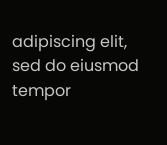adipiscing elit, sed do eiusmod tempor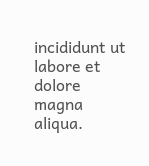incididunt ut labore et dolore magna aliqua.